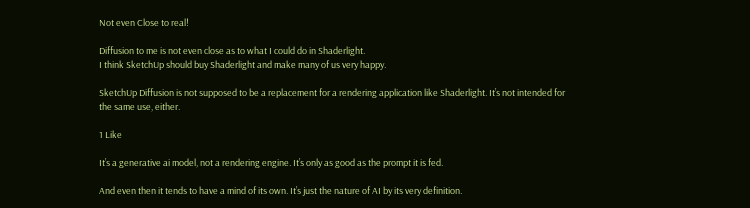Not even Close to real!

Diffusion to me is not even close as to what I could do in Shaderlight.
I think SketchUp should buy Shaderlight and make many of us very happy.

SketchUp Diffusion is not supposed to be a replacement for a rendering application like Shaderlight. It’s not intended for the same use, either.

1 Like

It’s a generative ai model, not a rendering engine. It’s only as good as the prompt it is fed.

And even then it tends to have a mind of its own. It’s just the nature of AI by its very definition.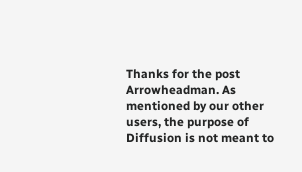Thanks for the post Arrowheadman. As mentioned by our other users, the purpose of Diffusion is not meant to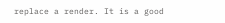replace a render. It is a good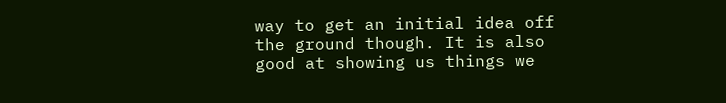way to get an initial idea off the ground though. It is also good at showing us things we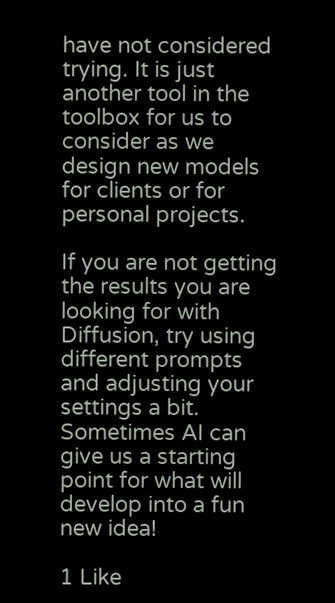have not considered trying. It is just another tool in the toolbox for us to consider as we design new models for clients or for personal projects.

If you are not getting the results you are looking for with Diffusion, try using different prompts and adjusting your settings a bit. Sometimes AI can give us a starting point for what will develop into a fun new idea!

1 Like